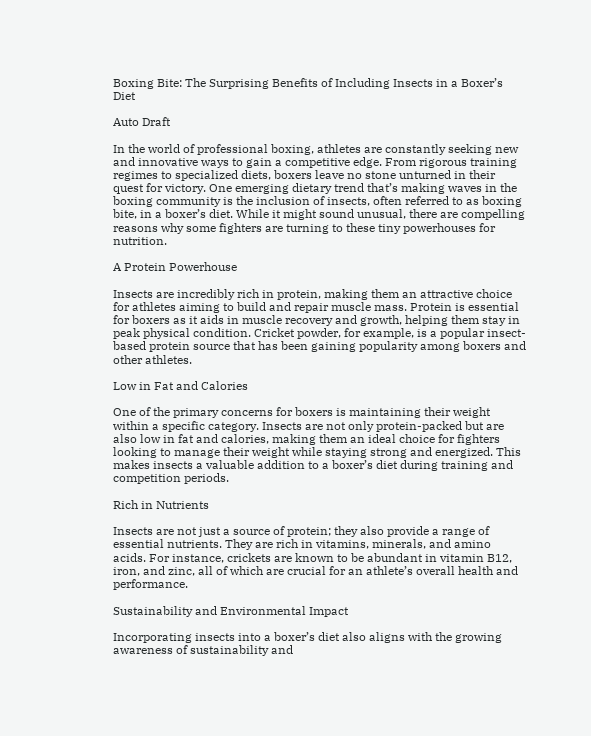Boxing Bite: The Surprising Benefits of Including Insects in a Boxer’s Diet

Auto Draft

In the world of professional boxing, athletes are constantly seeking new and innovative ways to gain a competitive edge. From rigorous training regimes to specialized diets, boxers leave no stone unturned in their quest for victory. One emerging dietary trend that’s making waves in the boxing community is the inclusion of insects, often referred to as boxing bite, in a boxer’s diet. While it might sound unusual, there are compelling reasons why some fighters are turning to these tiny powerhouses for nutrition.

A Protein Powerhouse

Insects are incredibly rich in protein, making them an attractive choice for athletes aiming to build and repair muscle mass. Protein is essential for boxers as it aids in muscle recovery and growth, helping them stay in peak physical condition. Cricket powder, for example, is a popular insect-based protein source that has been gaining popularity among boxers and other athletes.

Low in Fat and Calories

One of the primary concerns for boxers is maintaining their weight within a specific category. Insects are not only protein-packed but are also low in fat and calories, making them an ideal choice for fighters looking to manage their weight while staying strong and energized. This makes insects a valuable addition to a boxer’s diet during training and competition periods.

Rich in Nutrients

Insects are not just a source of protein; they also provide a range of essential nutrients. They are rich in vitamins, minerals, and amino acids. For instance, crickets are known to be abundant in vitamin B12, iron, and zinc, all of which are crucial for an athlete’s overall health and performance.

Sustainability and Environmental Impact

Incorporating insects into a boxer’s diet also aligns with the growing awareness of sustainability and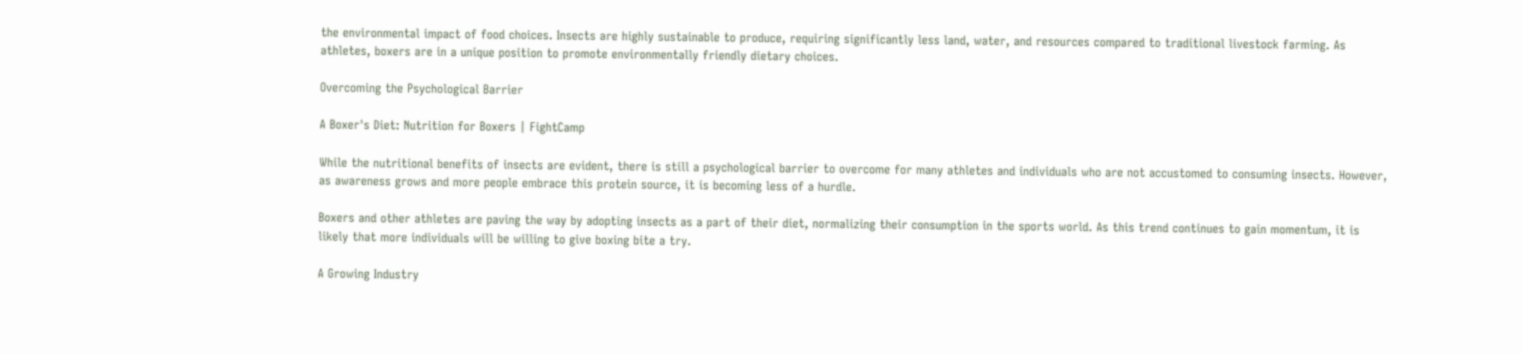the environmental impact of food choices. Insects are highly sustainable to produce, requiring significantly less land, water, and resources compared to traditional livestock farming. As athletes, boxers are in a unique position to promote environmentally friendly dietary choices.

Overcoming the Psychological Barrier

A Boxer's Diet: Nutrition for Boxers | FightCamp

While the nutritional benefits of insects are evident, there is still a psychological barrier to overcome for many athletes and individuals who are not accustomed to consuming insects. However, as awareness grows and more people embrace this protein source, it is becoming less of a hurdle.

Boxers and other athletes are paving the way by adopting insects as a part of their diet, normalizing their consumption in the sports world. As this trend continues to gain momentum, it is likely that more individuals will be willing to give boxing bite a try.

A Growing Industry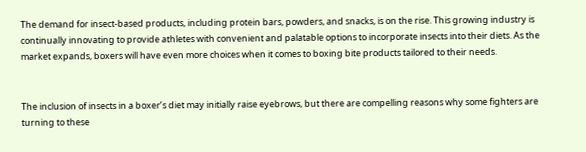The demand for insect-based products, including protein bars, powders, and snacks, is on the rise. This growing industry is continually innovating to provide athletes with convenient and palatable options to incorporate insects into their diets. As the market expands, boxers will have even more choices when it comes to boxing bite products tailored to their needs.


The inclusion of insects in a boxer’s diet may initially raise eyebrows, but there are compelling reasons why some fighters are turning to these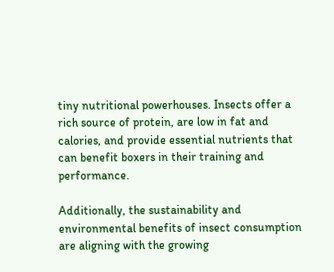tiny nutritional powerhouses. Insects offer a rich source of protein, are low in fat and calories, and provide essential nutrients that can benefit boxers in their training and performance.

Additionally, the sustainability and environmental benefits of insect consumption are aligning with the growing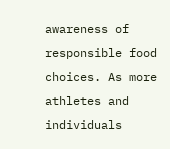awareness of responsible food choices. As more athletes and individuals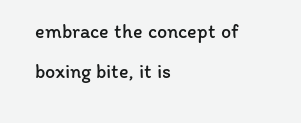embrace the concept of boxing bite, it is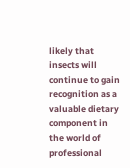likely that insects will continue to gain recognition as a valuable dietary component in the world of professional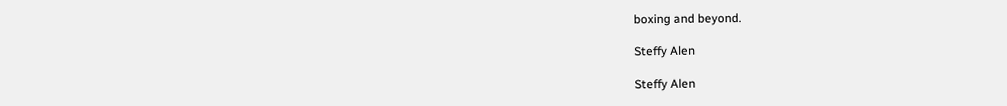boxing and beyond.

Steffy Alen

Steffy Alen